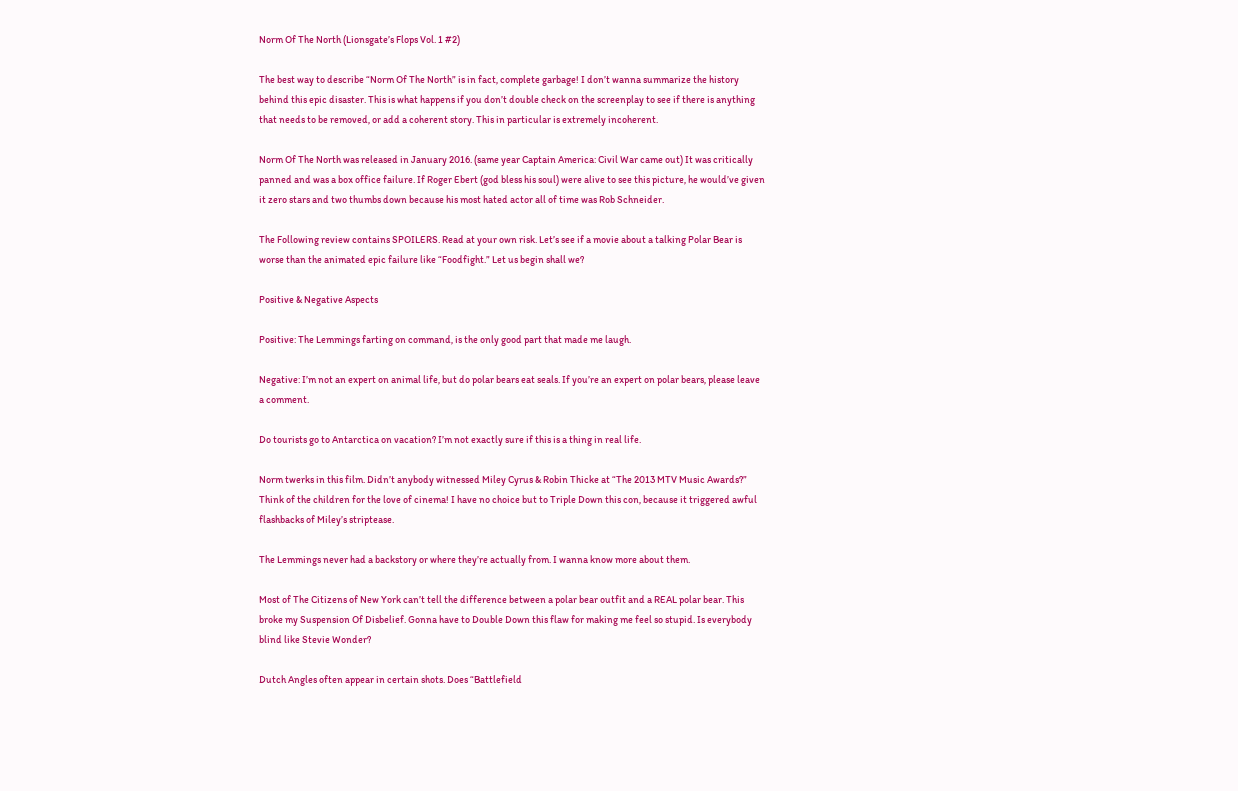Norm Of The North (Lionsgate’s Flops Vol. 1 #2)

The best way to describe “Norm Of The North” is in fact, complete garbage! I don’t wanna summarize the history behind this epic disaster. This is what happens if you don’t double check on the screenplay to see if there is anything that needs to be removed, or add a coherent story. This in particular is extremely incoherent.

Norm Of The North was released in January 2016. (same year Captain America: Civil War came out) It was critically panned and was a box office failure. If Roger Ebert (god bless his soul) were alive to see this picture, he would’ve given it zero stars and two thumbs down because his most hated actor all of time was Rob Schneider.

The Following review contains SPOILERS. Read at your own risk. Let’s see if a movie about a talking Polar Bear is worse than the animated epic failure like “Foodfight.” Let us begin shall we?

Positive & Negative Aspects

Positive: The Lemmings farting on command, is the only good part that made me laugh.

Negative: I’m not an expert on animal life, but do polar bears eat seals. If you’re an expert on polar bears, please leave a comment.

Do tourists go to Antarctica on vacation? I’m not exactly sure if this is a thing in real life.

Norm twerks in this film. Didn’t anybody witnessed Miley Cyrus & Robin Thicke at “The 2013 MTV Music Awards?” Think of the children for the love of cinema! I have no choice but to Triple Down this con, because it triggered awful flashbacks of Miley’s striptease.

The Lemmings never had a backstory or where they’re actually from. I wanna know more about them.

Most of The Citizens of New York can’t tell the difference between a polar bear outfit and a REAL polar bear. This broke my Suspension Of Disbelief. Gonna have to Double Down this flaw for making me feel so stupid. Is everybody blind like Stevie Wonder?

Dutch Angles often appear in certain shots. Does “Battlefield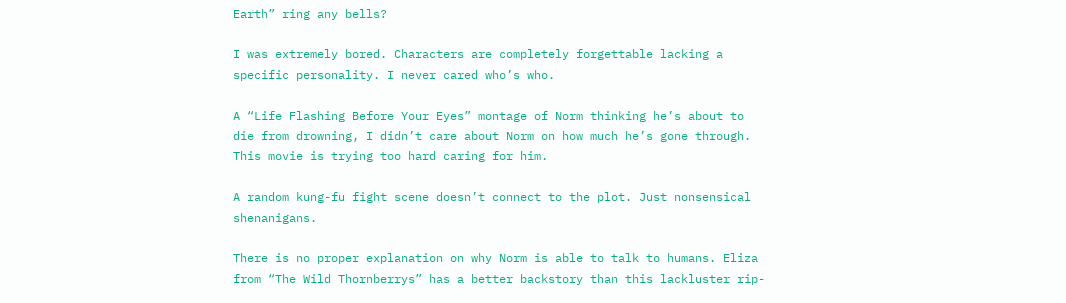Earth” ring any bells?

I was extremely bored. Characters are completely forgettable lacking a specific personality. I never cared who’s who.

A “Life Flashing Before Your Eyes” montage of Norm thinking he’s about to die from drowning, I didn’t care about Norm on how much he’s gone through. This movie is trying too hard caring for him.

A random kung-fu fight scene doesn’t connect to the plot. Just nonsensical shenanigans.

There is no proper explanation on why Norm is able to talk to humans. Eliza from “The Wild Thornberrys” has a better backstory than this lackluster rip-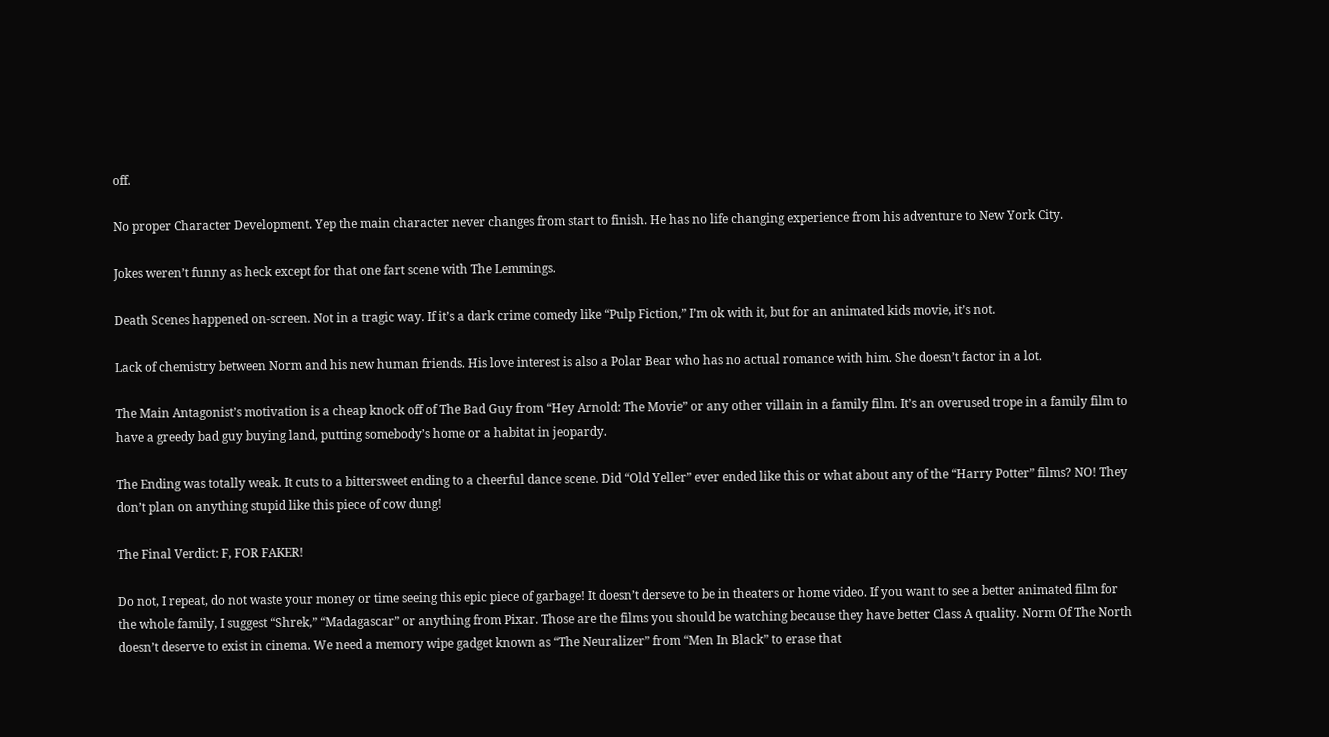off.

No proper Character Development. Yep the main character never changes from start to finish. He has no life changing experience from his adventure to New York City.

Jokes weren’t funny as heck except for that one fart scene with The Lemmings.

Death Scenes happened on-screen. Not in a tragic way. If it’s a dark crime comedy like “Pulp Fiction,” I’m ok with it, but for an animated kids movie, it’s not.

Lack of chemistry between Norm and his new human friends. His love interest is also a Polar Bear who has no actual romance with him. She doesn’t factor in a lot.

The Main Antagonist’s motivation is a cheap knock off of The Bad Guy from “Hey Arnold: The Movie” or any other villain in a family film. It’s an overused trope in a family film to have a greedy bad guy buying land, putting somebody’s home or a habitat in jeopardy.

The Ending was totally weak. It cuts to a bittersweet ending to a cheerful dance scene. Did “Old Yeller” ever ended like this or what about any of the “Harry Potter” films? NO! They don’t plan on anything stupid like this piece of cow dung!

The Final Verdict: F, FOR FAKER!

Do not, I repeat, do not waste your money or time seeing this epic piece of garbage! It doesn’t derseve to be in theaters or home video. If you want to see a better animated film for the whole family, I suggest “Shrek,” “Madagascar” or anything from Pixar. Those are the films you should be watching because they have better Class A quality. Norm Of The North doesn’t deserve to exist in cinema. We need a memory wipe gadget known as “The Neuralizer” from “Men In Black” to erase that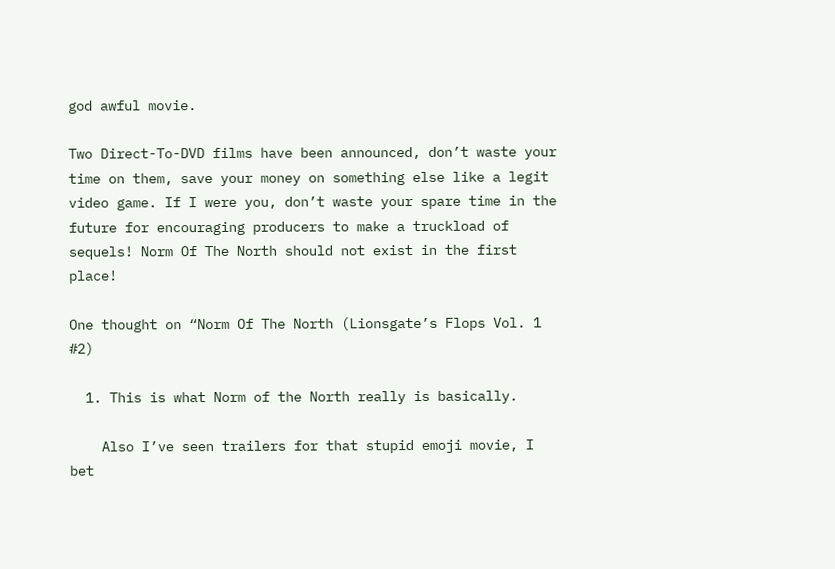god awful movie.

Two Direct-To-DVD films have been announced, don’t waste your time on them, save your money on something else like a legit video game. If I were you, don’t waste your spare time in the future for encouraging producers to make a truckload of sequels! Norm Of The North should not exist in the first place!

One thought on “Norm Of The North (Lionsgate’s Flops Vol. 1 #2)

  1. This is what Norm of the North really is basically.

    Also I’ve seen trailers for that stupid emoji movie, I bet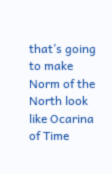that’s going to make Norm of the North look like Ocarina of Time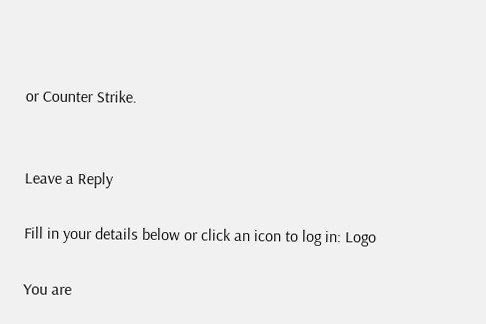or Counter Strike.


Leave a Reply

Fill in your details below or click an icon to log in: Logo

You are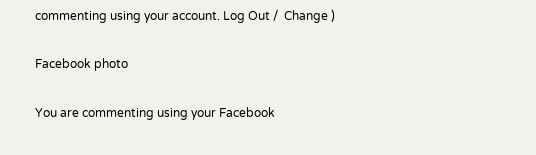commenting using your account. Log Out /  Change )

Facebook photo

You are commenting using your Facebook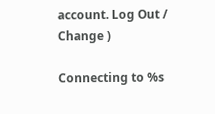account. Log Out /  Change )

Connecting to %s